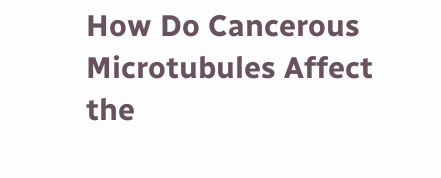How Do Cancerous Microtubules Affect the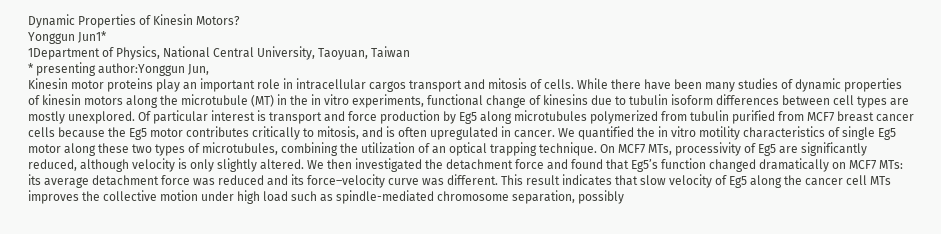Dynamic Properties of Kinesin Motors?
Yonggun Jun1*
1Department of Physics, National Central University, Taoyuan, Taiwan
* presenting author:Yonggun Jun,
Kinesin motor proteins play an important role in intracellular cargos transport and mitosis of cells. While there have been many studies of dynamic properties of kinesin motors along the microtubule (MT) in the in vitro experiments, functional change of kinesins due to tubulin isoform differences between cell types are mostly unexplored. Of particular interest is transport and force production by Eg5 along microtubules polymerized from tubulin purified from MCF7 breast cancer cells because the Eg5 motor contributes critically to mitosis, and is often upregulated in cancer. We quantified the in vitro motility characteristics of single Eg5 motor along these two types of microtubules, combining the utilization of an optical trapping technique. On MCF7 MTs, processivity of Eg5 are significantly reduced, although velocity is only slightly altered. We then investigated the detachment force and found that Eg5’s function changed dramatically on MCF7 MTs: its average detachment force was reduced and its force–velocity curve was different. This result indicates that slow velocity of Eg5 along the cancer cell MTs improves the collective motion under high load such as spindle-mediated chromosome separation, possibly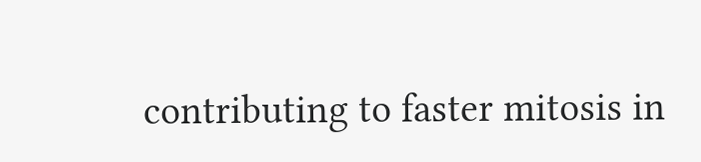contributing to faster mitosis in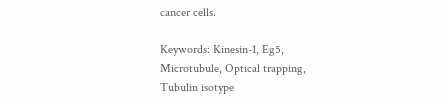cancer cells.

Keywords: Kinesin-1, Eg5, Microtubule, Optical trapping, Tubulin isotype